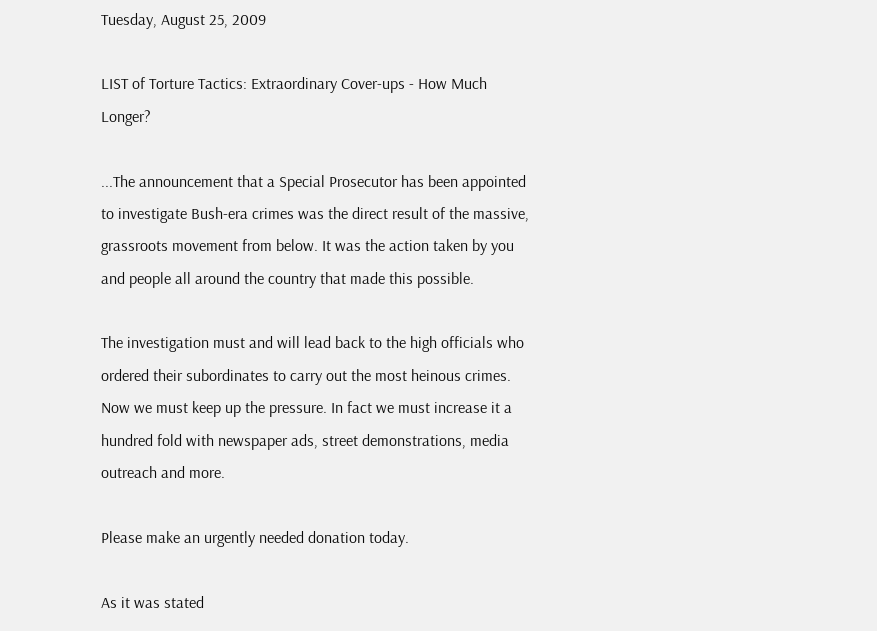Tuesday, August 25, 2009

LIST of Torture Tactics: Extraordinary Cover-ups - How Much Longer?

...The announcement that a Special Prosecutor has been appointed to investigate Bush-era crimes was the direct result of the massive, grassroots movement from below. It was the action taken by you and people all around the country that made this possible.

The investigation must and will lead back to the high officials who ordered their subordinates to carry out the most heinous crimes. Now we must keep up the pressure. In fact we must increase it a hundred fold with newspaper ads, street demonstrations, media outreach and more.

Please make an urgently needed donation today.

As it was stated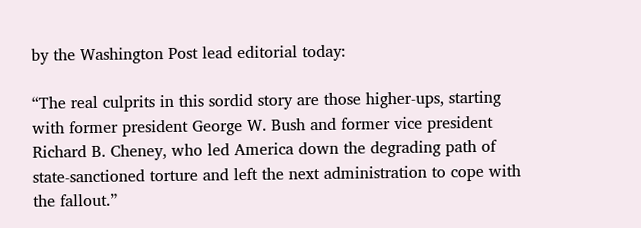by the Washington Post lead editorial today:

“The real culprits in this sordid story are those higher-ups, starting with former president George W. Bush and former vice president Richard B. Cheney, who led America down the degrading path of state-sanctioned torture and left the next administration to cope with the fallout.”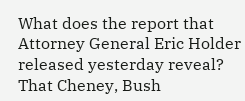What does the report that Attorney General Eric Holder released yesterday reveal? That Cheney, Bush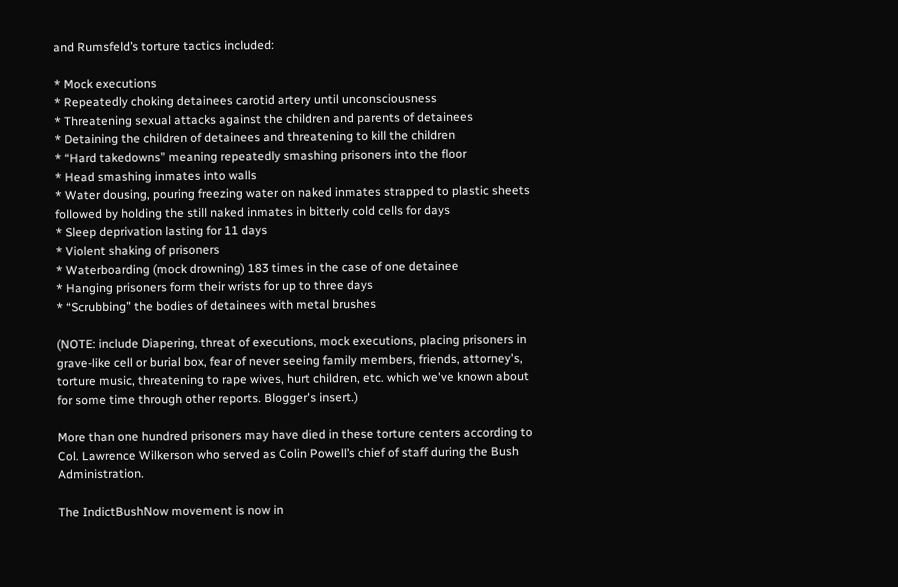and Rumsfeld’s torture tactics included:

* Mock executions
* Repeatedly choking detainees carotid artery until unconsciousness
* Threatening sexual attacks against the children and parents of detainees
* Detaining the children of detainees and threatening to kill the children
* “Hard takedowns” meaning repeatedly smashing prisoners into the floor
* Head smashing inmates into walls
* Water dousing, pouring freezing water on naked inmates strapped to plastic sheets followed by holding the still naked inmates in bitterly cold cells for days
* Sleep deprivation lasting for 11 days
* Violent shaking of prisoners
* Waterboarding (mock drowning) 183 times in the case of one detainee
* Hanging prisoners form their wrists for up to three days
* “Scrubbing” the bodies of detainees with metal brushes

(NOTE: include Diapering, threat of executions, mock executions, placing prisoners in grave-like cell or burial box, fear of never seeing family members, friends, attorney's, torture music, threatening to rape wives, hurt children, etc. which we've known about for some time through other reports. Blogger's insert.)

More than one hundred prisoners may have died in these torture centers according to Col. Lawrence Wilkerson who served as Colin Powell’s chief of staff during the Bush Administration.

The IndictBushNow movement is now in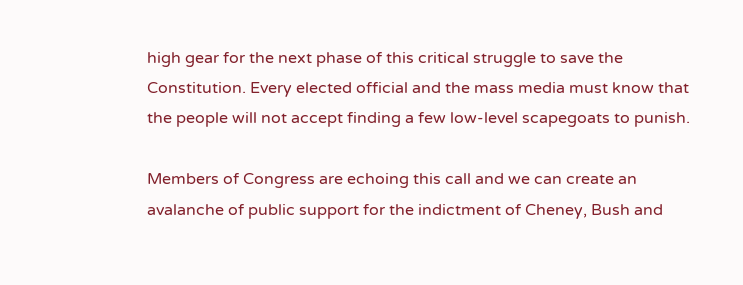high gear for the next phase of this critical struggle to save the Constitution. Every elected official and the mass media must know that the people will not accept finding a few low-level scapegoats to punish.

Members of Congress are echoing this call and we can create an avalanche of public support for the indictment of Cheney, Bush and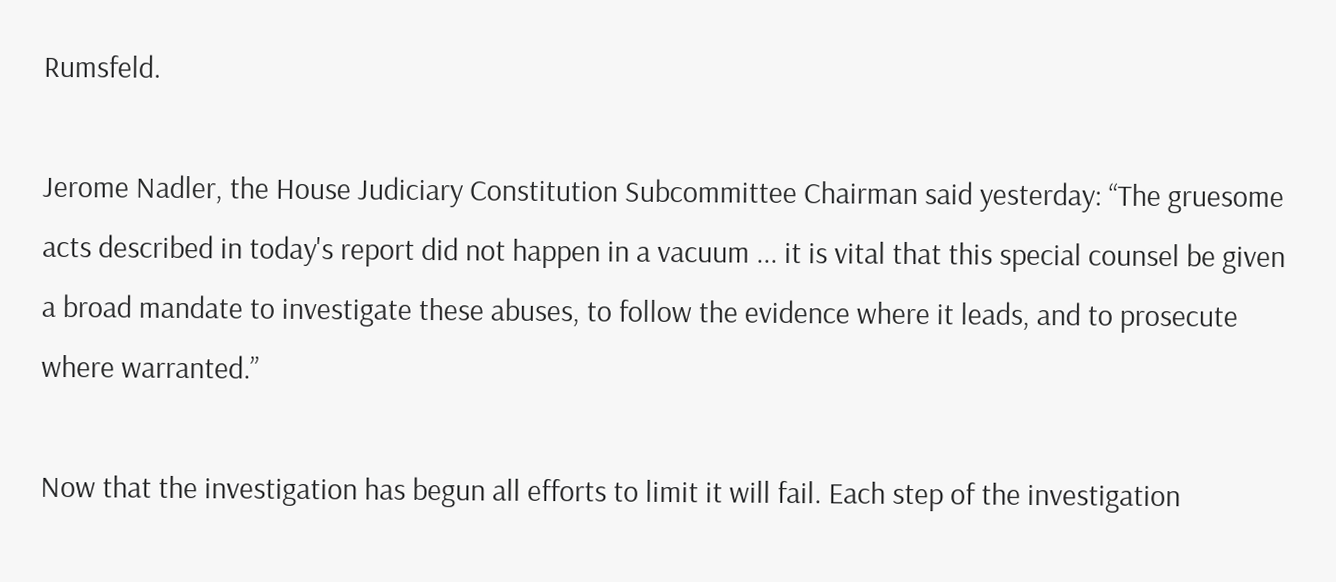Rumsfeld.

Jerome Nadler, the House Judiciary Constitution Subcommittee Chairman said yesterday: “The gruesome acts described in today's report did not happen in a vacuum ... it is vital that this special counsel be given a broad mandate to investigate these abuses, to follow the evidence where it leads, and to prosecute where warranted.”

Now that the investigation has begun all efforts to limit it will fail. Each step of the investigation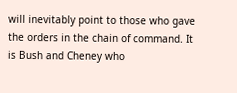will inevitably point to those who gave the orders in the chain of command. It is Bush and Cheney who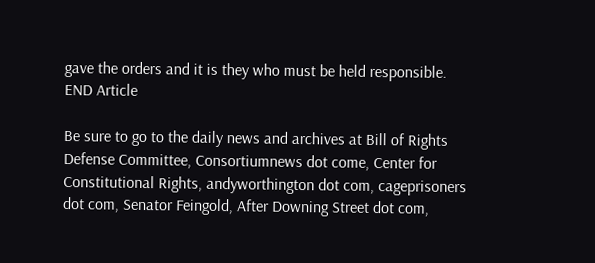gave the orders and it is they who must be held responsible. END Article

Be sure to go to the daily news and archives at Bill of Rights Defense Committee, Consortiumnews dot come, Center for Constitutional Rights, andyworthington dot com, cageprisoners dot com, Senator Feingold, After Downing Street dot com,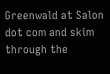Greenwald at Salon dot com and skim through the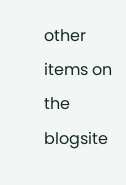other items on the blogsite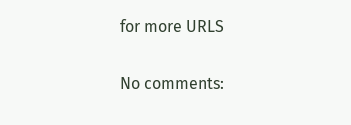for more URLS

No comments: